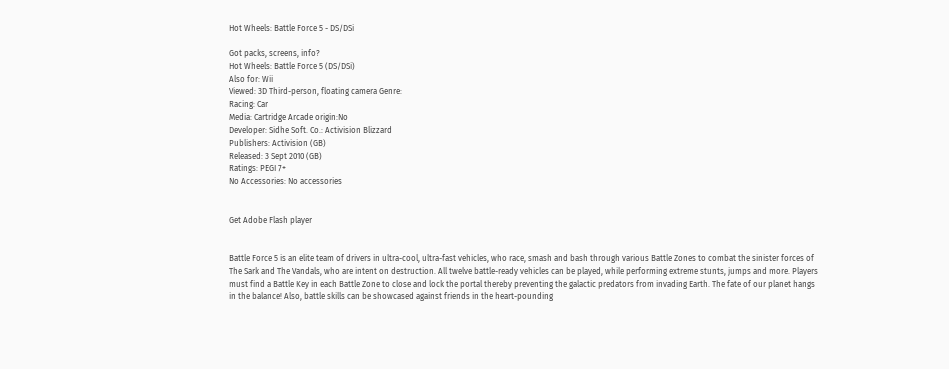Hot Wheels: Battle Force 5 - DS/DSi

Got packs, screens, info?
Hot Wheels: Battle Force 5 (DS/DSi)
Also for: Wii
Viewed: 3D Third-person, floating camera Genre:
Racing: Car
Media: Cartridge Arcade origin:No
Developer: Sidhe Soft. Co.: Activision Blizzard
Publishers: Activision (GB)
Released: 3 Sept 2010 (GB)
Ratings: PEGI 7+
No Accessories: No accessories


Get Adobe Flash player


Battle Force 5 is an elite team of drivers in ultra-cool, ultra-fast vehicles, who race, smash and bash through various Battle Zones to combat the sinister forces of The Sark and The Vandals, who are intent on destruction. All twelve battle-ready vehicles can be played, while performing extreme stunts, jumps and more. Players must find a Battle Key in each Battle Zone to close and lock the portal thereby preventing the galactic predators from invading Earth. The fate of our planet hangs in the balance! Also, battle skills can be showcased against friends in the heart-pounding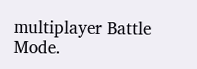multiplayer Battle Mode.